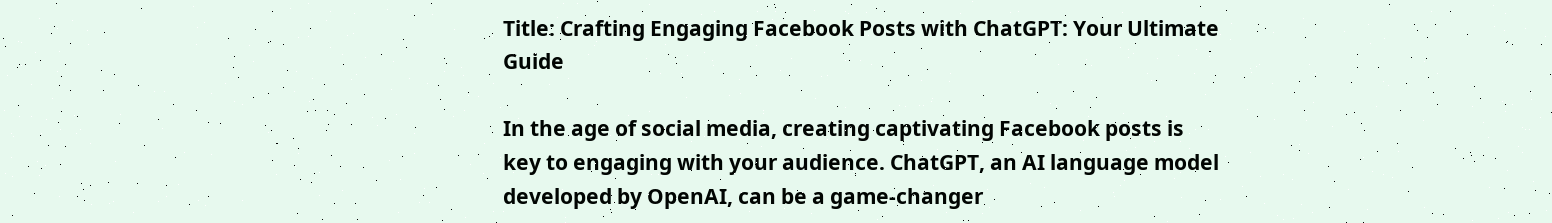Title: Crafting Engaging Facebook Posts with ChatGPT: Your Ultimate Guide

In the age of social media, creating captivating Facebook posts is key to engaging with your audience. ChatGPT, an AI language model developed by OpenAI, can be a game-changer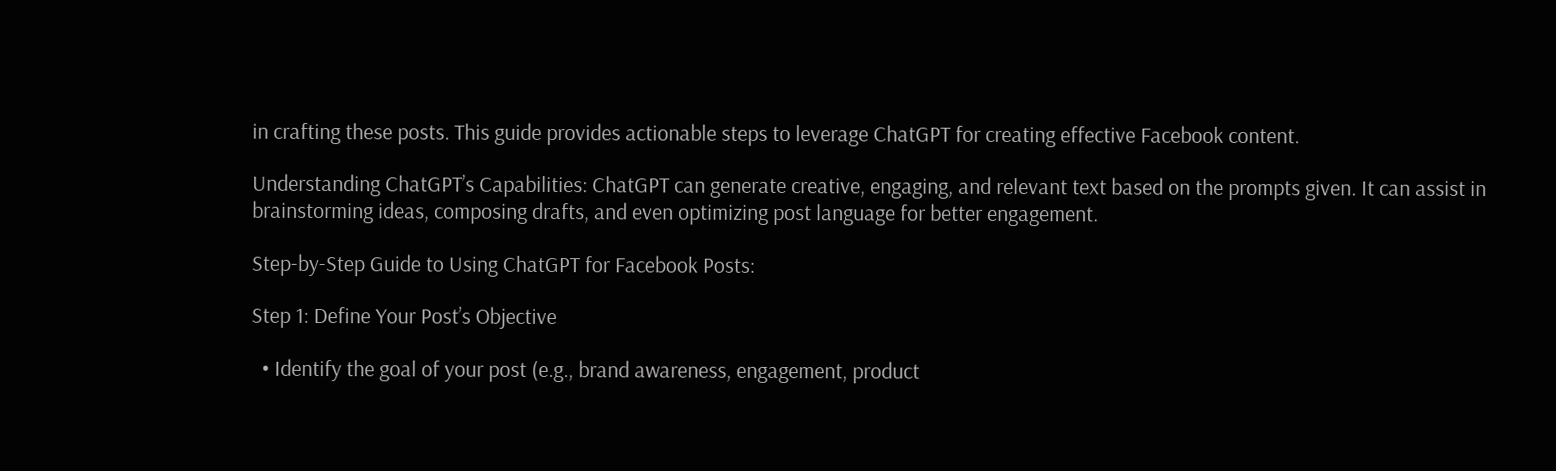in crafting these posts. This guide provides actionable steps to leverage ChatGPT for creating effective Facebook content.

Understanding ChatGPT’s Capabilities: ChatGPT can generate creative, engaging, and relevant text based on the prompts given. It can assist in brainstorming ideas, composing drafts, and even optimizing post language for better engagement.

Step-by-Step Guide to Using ChatGPT for Facebook Posts:

Step 1: Define Your Post’s Objective

  • Identify the goal of your post (e.g., brand awareness, engagement, product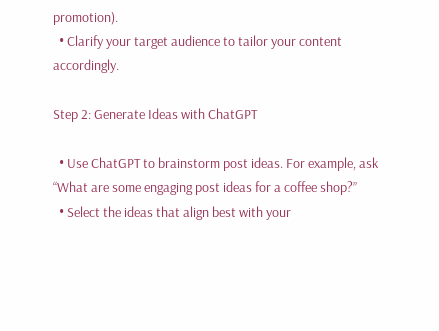promotion).
  • Clarify your target audience to tailor your content accordingly.

Step 2: Generate Ideas with ChatGPT

  • Use ChatGPT to brainstorm post ideas. For example, ask “What are some engaging post ideas for a coffee shop?”
  • Select the ideas that align best with your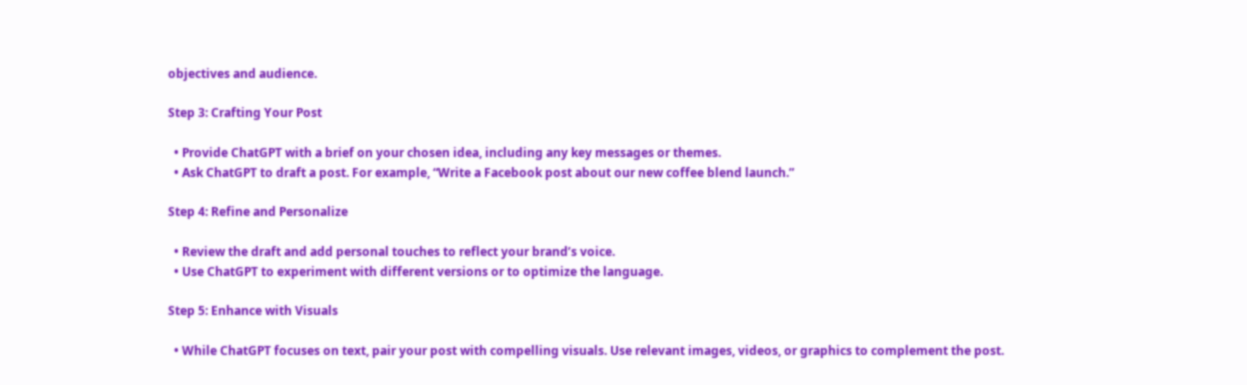objectives and audience.

Step 3: Crafting Your Post

  • Provide ChatGPT with a brief on your chosen idea, including any key messages or themes.
  • Ask ChatGPT to draft a post. For example, “Write a Facebook post about our new coffee blend launch.”

Step 4: Refine and Personalize

  • Review the draft and add personal touches to reflect your brand’s voice.
  • Use ChatGPT to experiment with different versions or to optimize the language.

Step 5: Enhance with Visuals

  • While ChatGPT focuses on text, pair your post with compelling visuals. Use relevant images, videos, or graphics to complement the post.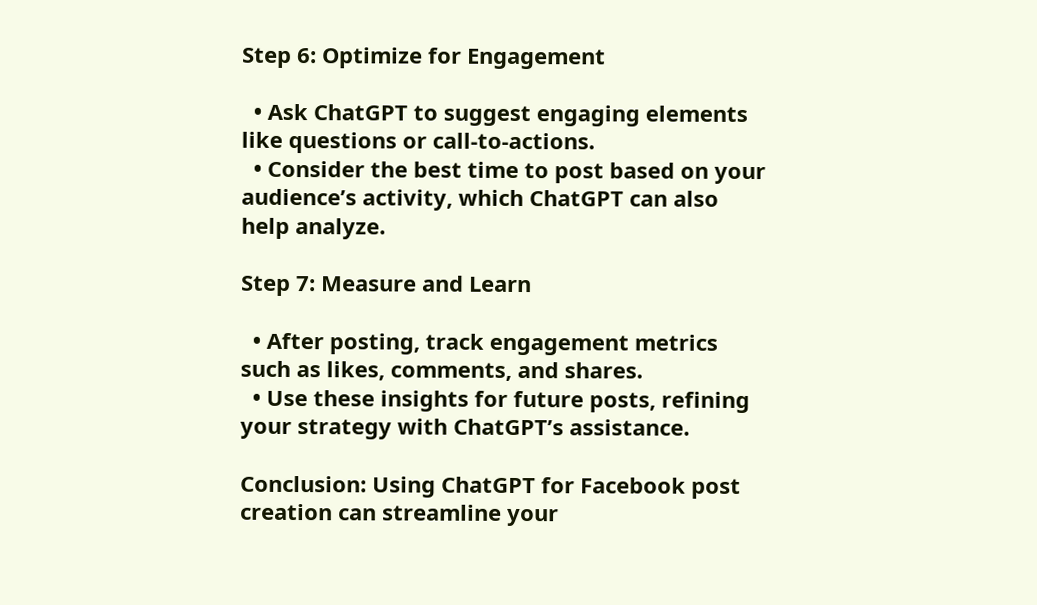Step 6: Optimize for Engagement

  • Ask ChatGPT to suggest engaging elements like questions or call-to-actions.
  • Consider the best time to post based on your audience’s activity, which ChatGPT can also help analyze.

Step 7: Measure and Learn

  • After posting, track engagement metrics such as likes, comments, and shares.
  • Use these insights for future posts, refining your strategy with ChatGPT’s assistance.

Conclusion: Using ChatGPT for Facebook post creation can streamline your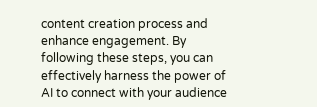content creation process and enhance engagement. By following these steps, you can effectively harness the power of AI to connect with your audience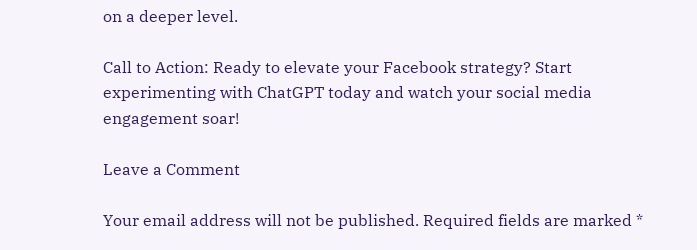on a deeper level.

Call to Action: Ready to elevate your Facebook strategy? Start experimenting with ChatGPT today and watch your social media engagement soar!

Leave a Comment

Your email address will not be published. Required fields are marked *